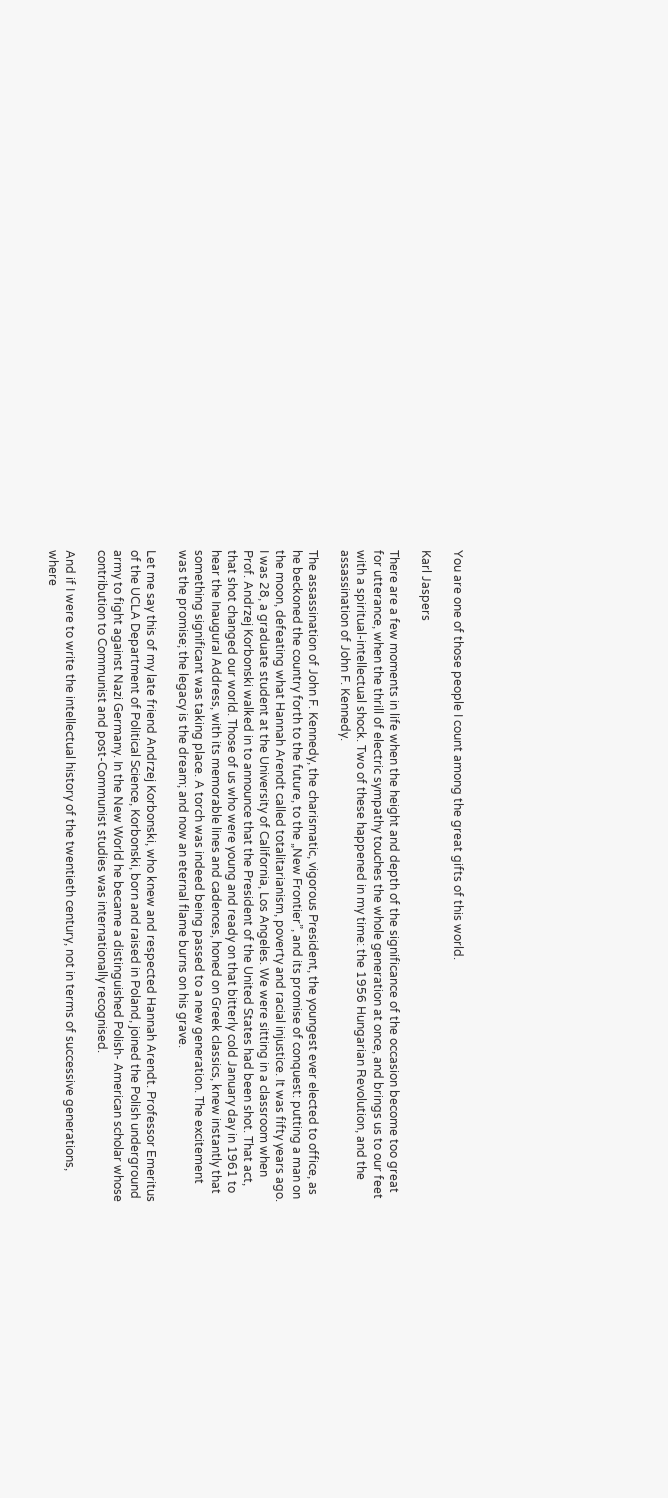You are one of those people I count among the great gifts of this world.

Karl Jaspers

There are a few moments in life when the height and depth of the significance of the occasion become too great for utterance, when the thrill of electric sympathy touches the whole generation at once, and brings us to our feet with a spiritual-intellectual shock. Two of these happened in my time: the 1956 Hungarian Revolution, and the assassination of John F. Kennedy.

The assassination of John F. Kennedy, the charismatic, vigorous President, the youngest ever elected to office, as he beckoned the country forth to the future, to the „New Frontier”, and its promise of conquest: putting a man on the moon, defeating what Hannah Arendt called totalitarianism, poverty and racial injustice. It was fifty years ago. I was 28, a graduate student at the University of California, Los Angeles. We were sitting in a classroom when Prof. Andrzej Korbonski walked in to announce that the President of the United States had been shot. That act, that shot changed our world. Those of us who were young and ready on that bitterly cold January day in 1961 to hear the Inaugural Address, with its memorable lines and cadences, honed on Greek classics, knew instantly that something significant was taking place. A torch was indeed being passed to a new generation. The excitement was the promise; the legacy is the dream; and now an eternal flame burns on his grave.

Let me say this of my late friend Andrzej Korbonski, who knew and respected Hannah Arendt. Professor Emeritus of the UCLA Department of Political Science, Korbonski, born and raised in Poland, joined the Polish underground army to fight against Nazi Germany. In the New World he became a distinguished Polish- American scholar whose contribution to Communist and post-Communist studies was internationally recognised.

And if I were to write the intellectual history of the twentieth century, not in terms of successive generations, where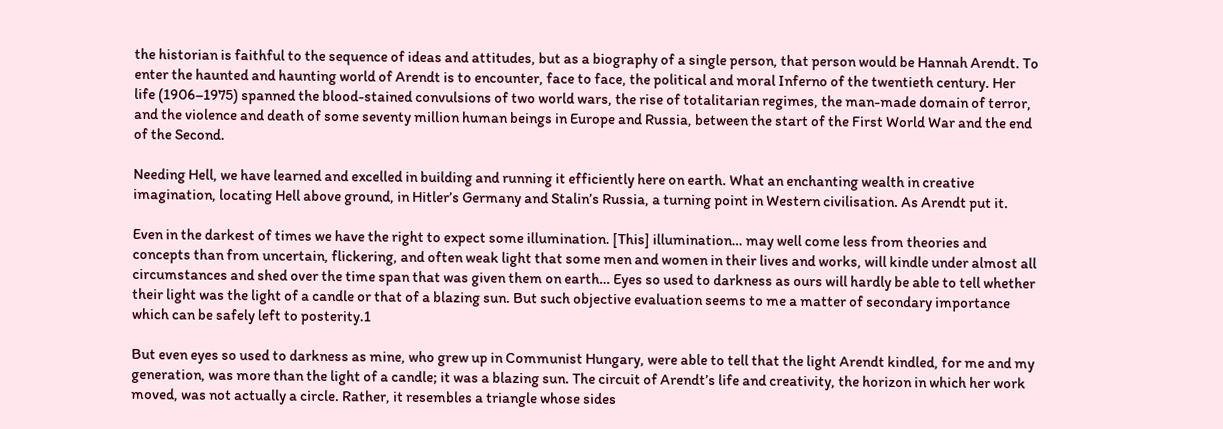the historian is faithful to the sequence of ideas and attitudes, but as a biography of a single person, that person would be Hannah Arendt. To enter the haunted and haunting world of Arendt is to encounter, face to face, the political and moral Inferno of the twentieth century. Her life (1906–1975) spanned the blood-stained convulsions of two world wars, the rise of totalitarian regimes, the man-made domain of terror, and the violence and death of some seventy million human beings in Europe and Russia, between the start of the First World War and the end of the Second.

Needing Hell, we have learned and excelled in building and running it efficiently here on earth. What an enchanting wealth in creative imagination, locating Hell above ground, in Hitler’s Germany and Stalin’s Russia, a turning point in Western civilisation. As Arendt put it.

Even in the darkest of times we have the right to expect some illumination. [This] illumination… may well come less from theories and concepts than from uncertain, flickering, and often weak light that some men and women in their lives and works, will kindle under almost all circumstances and shed over the time span that was given them on earth… Eyes so used to darkness as ours will hardly be able to tell whether their light was the light of a candle or that of a blazing sun. But such objective evaluation seems to me a matter of secondary importance which can be safely left to posterity.1

But even eyes so used to darkness as mine, who grew up in Communist Hungary, were able to tell that the light Arendt kindled, for me and my generation, was more than the light of a candle; it was a blazing sun. The circuit of Arendt’s life and creativity, the horizon in which her work moved, was not actually a circle. Rather, it resembles a triangle whose sides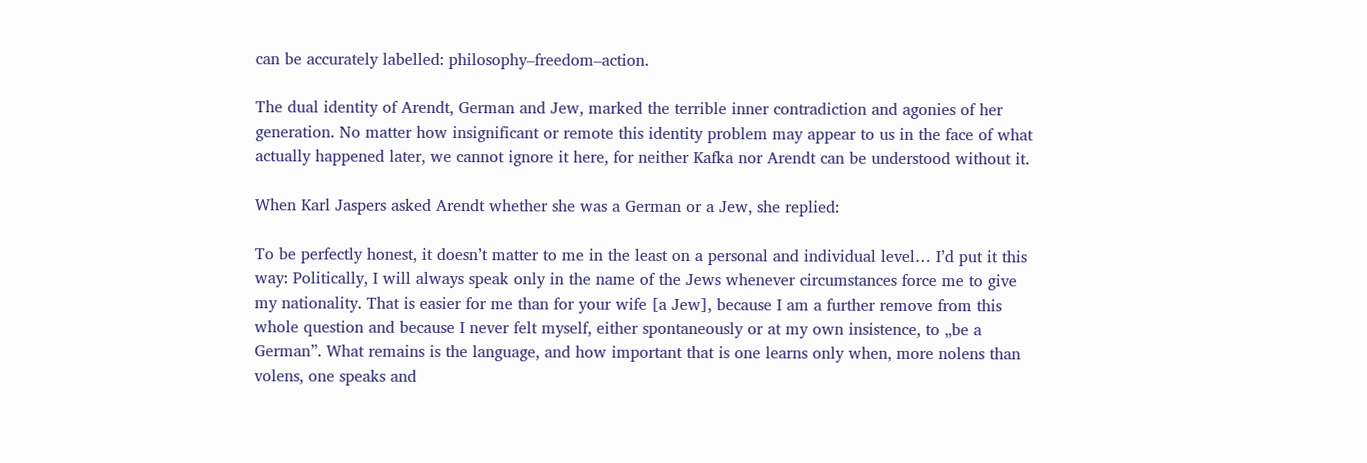can be accurately labelled: philosophy–freedom–action.

The dual identity of Arendt, German and Jew, marked the terrible inner contradiction and agonies of her generation. No matter how insignificant or remote this identity problem may appear to us in the face of what actually happened later, we cannot ignore it here, for neither Kafka nor Arendt can be understood without it.

When Karl Jaspers asked Arendt whether she was a German or a Jew, she replied:

To be perfectly honest, it doesn’t matter to me in the least on a personal and individual level… I’d put it this way: Politically, I will always speak only in the name of the Jews whenever circumstances force me to give my nationality. That is easier for me than for your wife [a Jew], because I am a further remove from this whole question and because I never felt myself, either spontaneously or at my own insistence, to „be a German”. What remains is the language, and how important that is one learns only when, more nolens than volens, one speaks and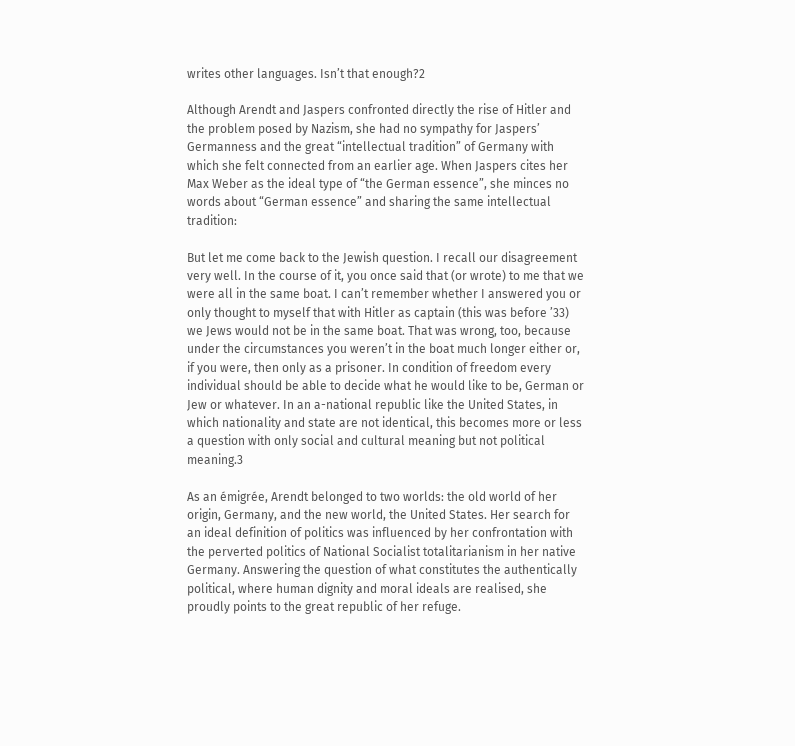writes other languages. Isn’t that enough?2

Although Arendt and Jaspers confronted directly the rise of Hitler and the problem posed by Nazism, she had no sympathy for Jaspers’ Germanness and the great “intellectual tradition” of Germany with which she felt connected from an earlier age. When Jaspers cites her Max Weber as the ideal type of “the German essence”, she minces no words about “German essence” and sharing the same intellectual tradition:

But let me come back to the Jewish question. I recall our disagreement very well. In the course of it, you once said that (or wrote) to me that we were all in the same boat. I can’t remember whether I answered you or only thought to myself that with Hitler as captain (this was before ’33) we Jews would not be in the same boat. That was wrong, too, because under the circumstances you weren’t in the boat much longer either or, if you were, then only as a prisoner. In condition of freedom every individual should be able to decide what he would like to be, German or Jew or whatever. In an a-national republic like the United States, in which nationality and state are not identical, this becomes more or less a question with only social and cultural meaning but not political meaning.3

As an émigrée, Arendt belonged to two worlds: the old world of her origin, Germany, and the new world, the United States. Her search for an ideal definition of politics was influenced by her confrontation with the perverted politics of National Socialist totalitarianism in her native Germany. Answering the question of what constitutes the authentically political, where human dignity and moral ideals are realised, she proudly points to the great republic of her refuge.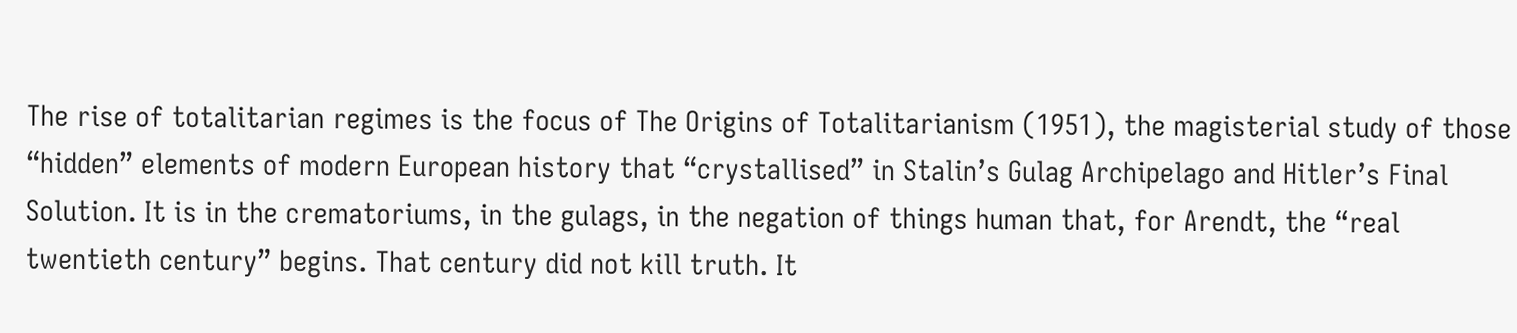The rise of totalitarian regimes is the focus of The Origins of Totalitarianism (1951), the magisterial study of those “hidden” elements of modern European history that “crystallised” in Stalin’s Gulag Archipelago and Hitler’s Final Solution. It is in the crematoriums, in the gulags, in the negation of things human that, for Arendt, the “real twentieth century” begins. That century did not kill truth. It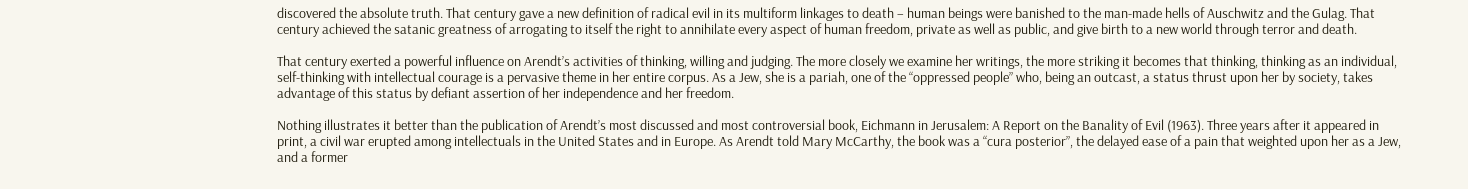discovered the absolute truth. That century gave a new definition of radical evil in its multiform linkages to death – human beings were banished to the man-made hells of Auschwitz and the Gulag. That century achieved the satanic greatness of arrogating to itself the right to annihilate every aspect of human freedom, private as well as public, and give birth to a new world through terror and death.

That century exerted a powerful influence on Arendt’s activities of thinking, willing and judging. The more closely we examine her writings, the more striking it becomes that thinking, thinking as an individual, self-thinking with intellectual courage is a pervasive theme in her entire corpus. As a Jew, she is a pariah, one of the “oppressed people” who, being an outcast, a status thrust upon her by society, takes advantage of this status by defiant assertion of her independence and her freedom.

Nothing illustrates it better than the publication of Arendt’s most discussed and most controversial book, Eichmann in Jerusalem: A Report on the Banality of Evil (1963). Three years after it appeared in print, a civil war erupted among intellectuals in the United States and in Europe. As Arendt told Mary McCarthy, the book was a “cura posterior”, the delayed ease of a pain that weighted upon her as a Jew, and a former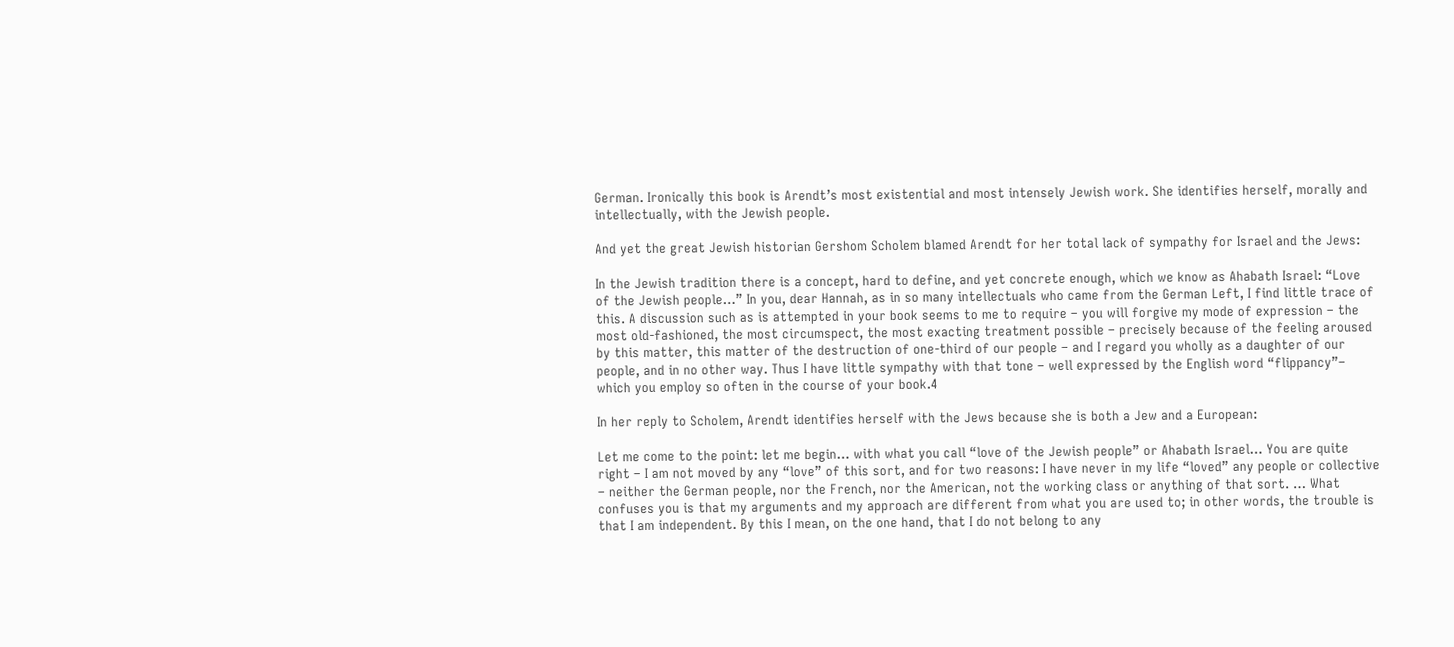German. Ironically this book is Arendt’s most existential and most intensely Jewish work. She identifies herself, morally and intellectually, with the Jewish people.

And yet the great Jewish historian Gershom Scholem blamed Arendt for her total lack of sympathy for Israel and the Jews:

In the Jewish tradition there is a concept, hard to define, and yet concrete enough, which we know as Ahabath Israel: “Love of the Jewish people…” In you, dear Hannah, as in so many intellectuals who came from the German Left, I find little trace of this. A discussion such as is attempted in your book seems to me to require – you will forgive my mode of expression – the most old-fashioned, the most circumspect, the most exacting treatment possible – precisely because of the feeling aroused by this matter, this matter of the destruction of one-third of our people – and I regard you wholly as a daughter of our people, and in no other way. Thus I have little sympathy with that tone – well expressed by the English word “flippancy”– which you employ so often in the course of your book.4

In her reply to Scholem, Arendt identifies herself with the Jews because she is both a Jew and a European:

Let me come to the point: let me begin… with what you call “love of the Jewish people” or Ahabath Israel… You are quite right – I am not moved by any “love” of this sort, and for two reasons: I have never in my life “loved” any people or collective – neither the German people, nor the French, nor the American, not the working class or anything of that sort. … What confuses you is that my arguments and my approach are different from what you are used to; in other words, the trouble is that I am independent. By this I mean, on the one hand, that I do not belong to any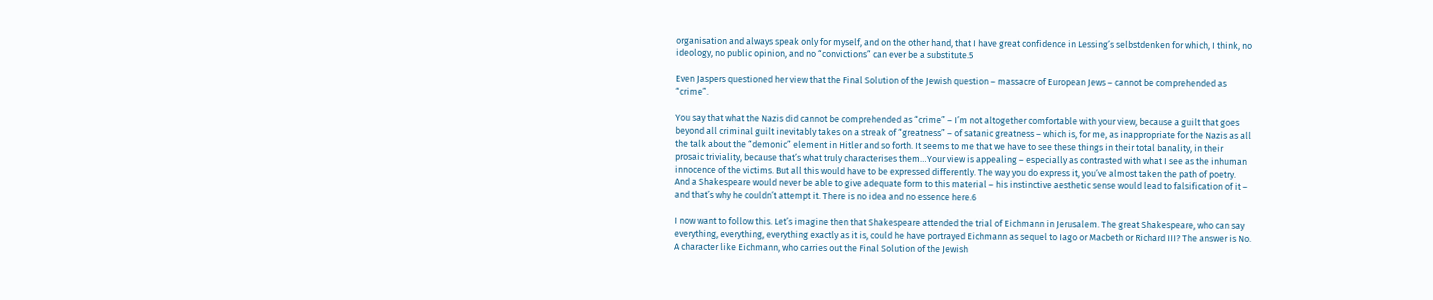organisation and always speak only for myself, and on the other hand, that I have great confidence in Lessing’s selbstdenken for which, I think, no ideology, no public opinion, and no “convictions” can ever be a substitute.5

Even Jaspers questioned her view that the Final Solution of the Jewish question – massacre of European Jews – cannot be comprehended as “crime”.

You say that what the Nazis did cannot be comprehended as “crime” – I’m not altogether comfortable with your view, because a guilt that goes beyond all criminal guilt inevitably takes on a streak of “greatness” – of satanic greatness – which is, for me, as inappropriate for the Nazis as all the talk about the “demonic” element in Hitler and so forth. It seems to me that we have to see these things in their total banality, in their prosaic triviality, because that’s what truly characterises them…Your view is appealing – especially as contrasted with what I see as the inhuman innocence of the victims. But all this would have to be expressed differently. The way you do express it, you’ve almost taken the path of poetry. And a Shakespeare would never be able to give adequate form to this material – his instinctive aesthetic sense would lead to falsification of it – and that’s why he couldn’t attempt it. There is no idea and no essence here.6

I now want to follow this. Let’s imagine then that Shakespeare attended the trial of Eichmann in Jerusalem. The great Shakespeare, who can say everything, everything, everything exactly as it is, could he have portrayed Eichmann as sequel to Iago or Macbeth or Richard III? The answer is No. A character like Eichmann, who carries out the Final Solution of the Jewish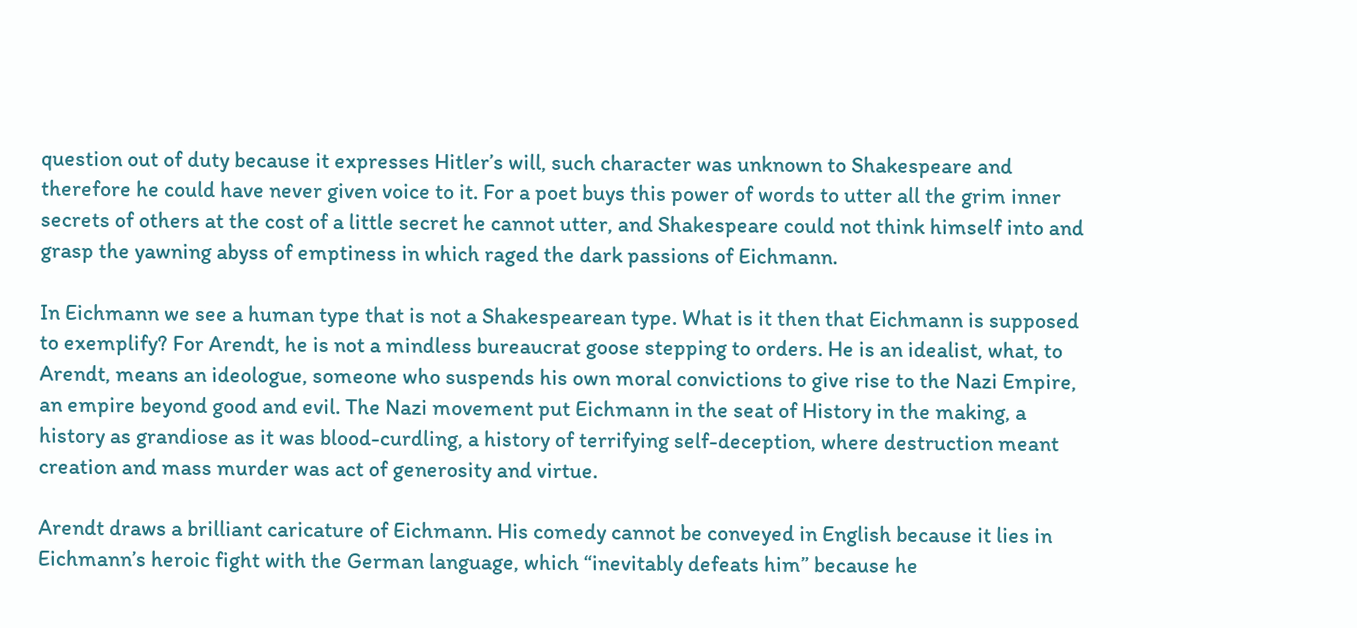question out of duty because it expresses Hitler’s will, such character was unknown to Shakespeare and therefore he could have never given voice to it. For a poet buys this power of words to utter all the grim inner secrets of others at the cost of a little secret he cannot utter, and Shakespeare could not think himself into and grasp the yawning abyss of emptiness in which raged the dark passions of Eichmann.

In Eichmann we see a human type that is not a Shakespearean type. What is it then that Eichmann is supposed to exemplify? For Arendt, he is not a mindless bureaucrat goose stepping to orders. He is an idealist, what, to Arendt, means an ideologue, someone who suspends his own moral convictions to give rise to the Nazi Empire, an empire beyond good and evil. The Nazi movement put Eichmann in the seat of History in the making, a history as grandiose as it was blood-curdling, a history of terrifying self-deception, where destruction meant creation and mass murder was act of generosity and virtue.

Arendt draws a brilliant caricature of Eichmann. His comedy cannot be conveyed in English because it lies in Eichmann’s heroic fight with the German language, which “inevitably defeats him” because he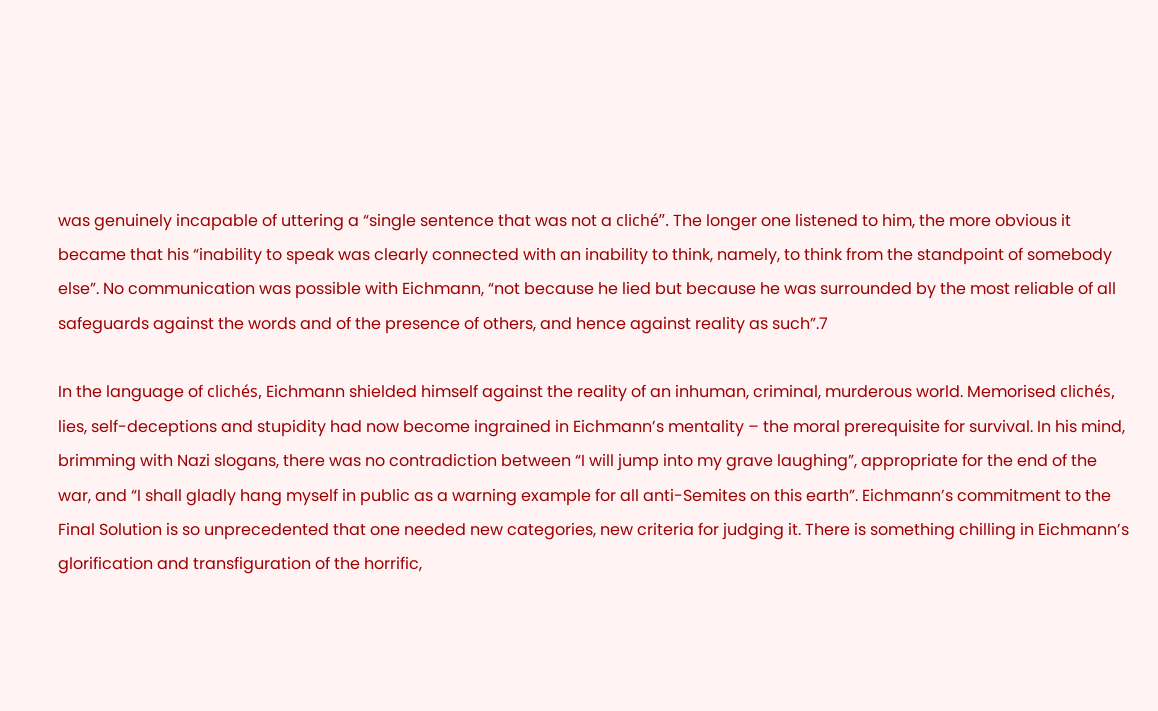was genuinely incapable of uttering a “single sentence that was not a cliché”. The longer one listened to him, the more obvious it became that his “inability to speak was clearly connected with an inability to think, namely, to think from the standpoint of somebody else”. No communication was possible with Eichmann, “not because he lied but because he was surrounded by the most reliable of all safeguards against the words and of the presence of others, and hence against reality as such”.7

In the language of clichés, Eichmann shielded himself against the reality of an inhuman, criminal, murderous world. Memorised clichés, lies, self-deceptions and stupidity had now become ingrained in Eichmann’s mentality – the moral prerequisite for survival. In his mind, brimming with Nazi slogans, there was no contradiction between “I will jump into my grave laughing”, appropriate for the end of the war, and “I shall gladly hang myself in public as a warning example for all anti-Semites on this earth”. Eichmann’s commitment to the Final Solution is so unprecedented that one needed new categories, new criteria for judging it. There is something chilling in Eichmann’s glorification and transfiguration of the horrific,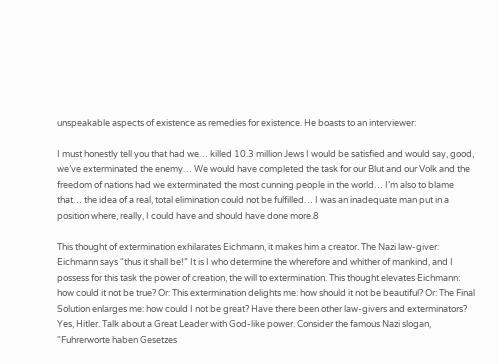unspeakable aspects of existence as remedies for existence. He boasts to an interviewer:

I must honestly tell you that had we… killed 10.3 million Jews I would be satisfied and would say, good, we’ve exterminated the enemy… We would have completed the task for our Blut and our Volk and the freedom of nations had we exterminated the most cunning people in the world… I’m also to blame that… the idea of a real, total elimination could not be fulfilled… I was an inadequate man put in a position where, really, I could have and should have done more.8

This thought of extermination exhilarates Eichmann, it makes him a creator. The Nazi law-giver: Eichmann says “thus it shall be!” It is I who determine the wherefore and whither of mankind, and I possess for this task the power of creation, the will to extermination. This thought elevates Eichmann: how could it not be true? Or: This extermination delights me: how should it not be beautiful? Or: The Final Solution enlarges me: how could I not be great? Have there been other law-givers and exterminators? Yes, Hitler. Talk about a Great Leader with God-like power. Consider the famous Nazi slogan, “Fuhrerworte haben Gesetzes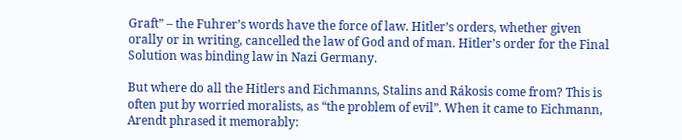Graft” – the Fuhrer’s words have the force of law. Hitler’s orders, whether given orally or in writing, cancelled the law of God and of man. Hitler’s order for the Final Solution was binding law in Nazi Germany.

But where do all the Hitlers and Eichmanns, Stalins and Rákosis come from? This is often put by worried moralists, as “the problem of evil”. When it came to Eichmann, Arendt phrased it memorably: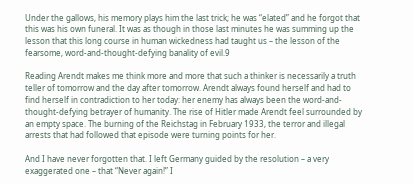Under the gallows, his memory plays him the last trick; he was “elated” and he forgot that this was his own funeral. It was as though in those last minutes he was summing up the lesson that this long course in human wickedness had taught us – the lesson of the fearsome, word-and-thought-defying banality of evil.9

Reading Arendt makes me think more and more that such a thinker is necessarily a truth teller of tomorrow and the day after tomorrow. Arendt always found herself and had to find herself in contradiction to her today: her enemy has always been the word-and-thought-defying betrayer of humanity. The rise of Hitler made Arendt feel surrounded by an empty space. The burning of the Reichstag in February 1933, the terror and illegal arrests that had followed that episode were turning points for her.

And I have never forgotten that. I left Germany guided by the resolution – a very exaggerated one – that “Never again!” I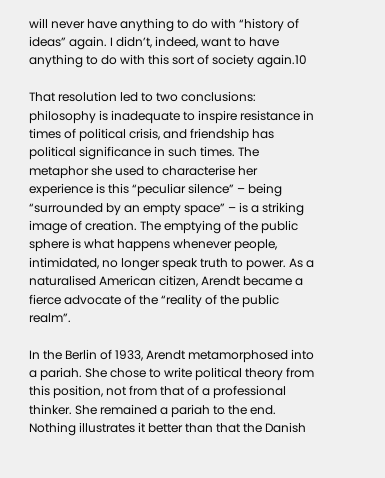will never have anything to do with “history of ideas” again. I didn’t, indeed, want to have anything to do with this sort of society again.10

That resolution led to two conclusions: philosophy is inadequate to inspire resistance in times of political crisis, and friendship has political significance in such times. The metaphor she used to characterise her experience is this “peculiar silence” – being “surrounded by an empty space” – is a striking image of creation. The emptying of the public sphere is what happens whenever people, intimidated, no longer speak truth to power. As a naturalised American citizen, Arendt became a fierce advocate of the “reality of the public realm”.

In the Berlin of 1933, Arendt metamorphosed into a pariah. She chose to write political theory from this position, not from that of a professional thinker. She remained a pariah to the end. Nothing illustrates it better than that the Danish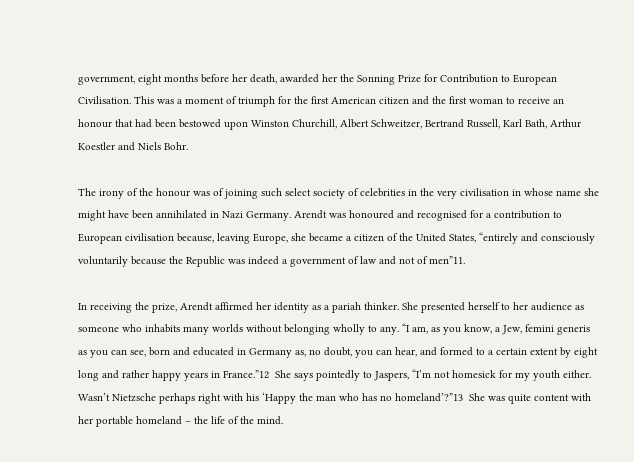government, eight months before her death, awarded her the Sonning Prize for Contribution to European Civilisation. This was a moment of triumph for the first American citizen and the first woman to receive an honour that had been bestowed upon Winston Churchill, Albert Schweitzer, Bertrand Russell, Karl Bath, Arthur Koestler and Niels Bohr.

The irony of the honour was of joining such select society of celebrities in the very civilisation in whose name she might have been annihilated in Nazi Germany. Arendt was honoured and recognised for a contribution to European civilisation because, leaving Europe, she became a citizen of the United States, “entirely and consciously voluntarily because the Republic was indeed a government of law and not of men”11.

In receiving the prize, Arendt affirmed her identity as a pariah thinker. She presented herself to her audience as someone who inhabits many worlds without belonging wholly to any. “I am, as you know, a Jew, femini generis as you can see, born and educated in Germany as, no doubt, you can hear, and formed to a certain extent by eight long and rather happy years in France.”12  She says pointedly to Jaspers, “I’m not homesick for my youth either. Wasn’t Nietzsche perhaps right with his ‘Happy the man who has no homeland’?”13  She was quite content with her portable homeland – the life of the mind.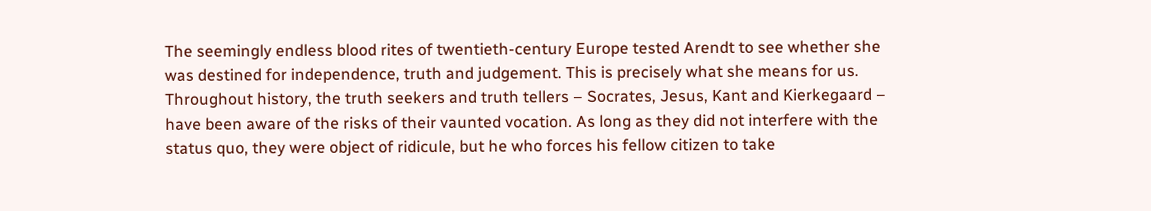The seemingly endless blood rites of twentieth-century Europe tested Arendt to see whether she was destined for independence, truth and judgement. This is precisely what she means for us. Throughout history, the truth seekers and truth tellers – Socrates, Jesus, Kant and Kierkegaard – have been aware of the risks of their vaunted vocation. As long as they did not interfere with the status quo, they were object of ridicule, but he who forces his fellow citizen to take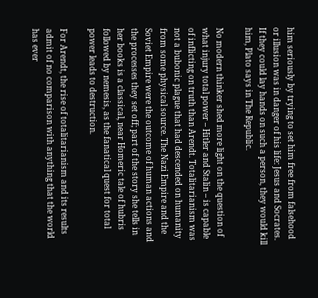him seriously by trying to set him free from falsehood or illusion was in danger of his life: Jesus and Socrates. If they could lay hands on such a person, they would kill him, Plato says in The Republic.

No modern thinker shed more light on the question of what injury total power – Hitler and Stalin – is capable of inflicting on truth than Arendt. Totalitarianism was not a bubonic plague that had descended on humanity from some physical source. The Nazi Empire and the Soviet Empire were the outcome of human actions and the processes they set off; part of the story she tells in her books is a classical, near Homeric tale of hubris followed by nemesis, as the fanatical quest for total power leads to destruction.

For Arendt, the rise of totalitarianism and its results admit of no comparison with anything that the world has ever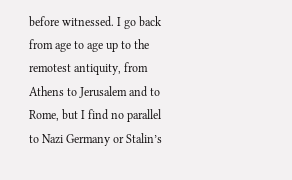before witnessed. I go back from age to age up to the remotest antiquity, from Athens to Jerusalem and to Rome, but I find no parallel to Nazi Germany or Stalin’s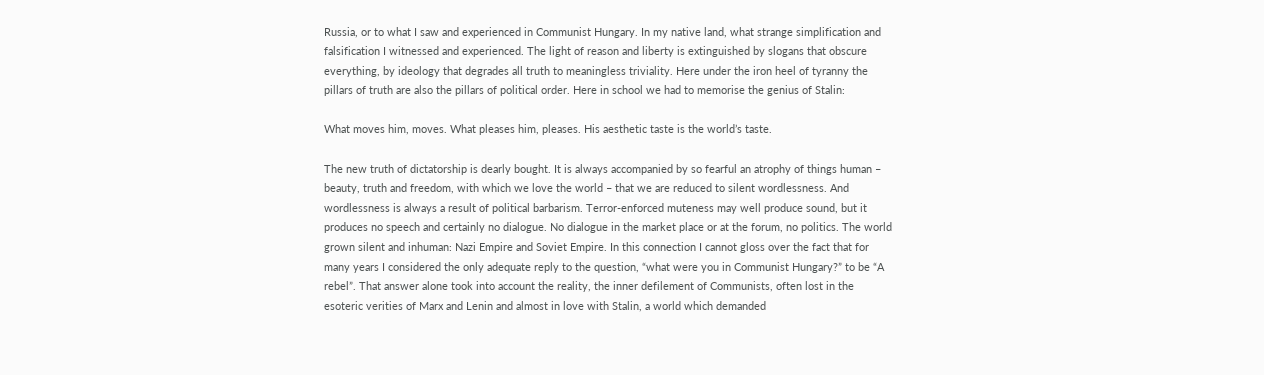Russia, or to what I saw and experienced in Communist Hungary. In my native land, what strange simplification and falsification I witnessed and experienced. The light of reason and liberty is extinguished by slogans that obscure everything, by ideology that degrades all truth to meaningless triviality. Here under the iron heel of tyranny the pillars of truth are also the pillars of political order. Here in school we had to memorise the genius of Stalin:

What moves him, moves. What pleases him, pleases. His aesthetic taste is the world’s taste.

The new truth of dictatorship is dearly bought. It is always accompanied by so fearful an atrophy of things human – beauty, truth and freedom, with which we love the world – that we are reduced to silent wordlessness. And wordlessness is always a result of political barbarism. Terror-enforced muteness may well produce sound, but it produces no speech and certainly no dialogue. No dialogue in the market place or at the forum, no politics. The world grown silent and inhuman: Nazi Empire and Soviet Empire. In this connection I cannot gloss over the fact that for many years I considered the only adequate reply to the question, “what were you in Communist Hungary?” to be “A rebel”. That answer alone took into account the reality, the inner defilement of Communists, often lost in the esoteric verities of Marx and Lenin and almost in love with Stalin, a world which demanded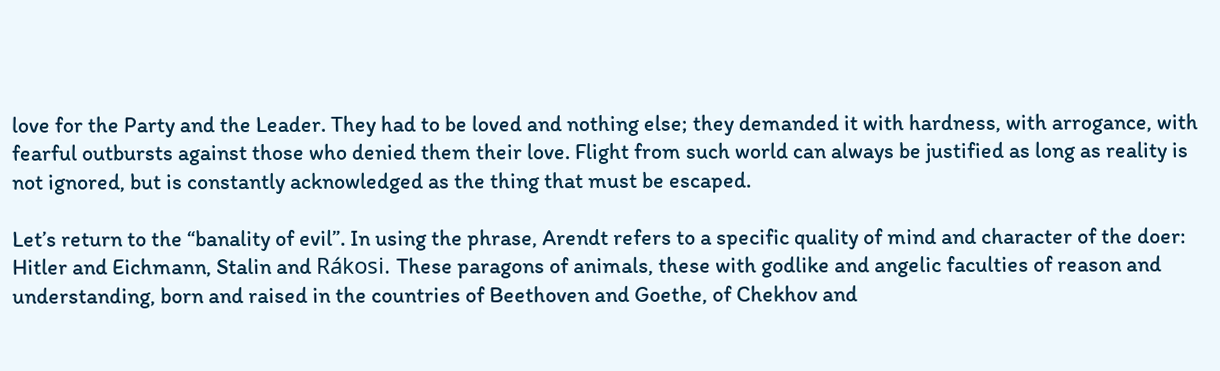love for the Party and the Leader. They had to be loved and nothing else; they demanded it with hardness, with arrogance, with fearful outbursts against those who denied them their love. Flight from such world can always be justified as long as reality is not ignored, but is constantly acknowledged as the thing that must be escaped.

Let’s return to the “banality of evil”. In using the phrase, Arendt refers to a specific quality of mind and character of the doer: Hitler and Eichmann, Stalin and Rákosi. These paragons of animals, these with godlike and angelic faculties of reason and understanding, born and raised in the countries of Beethoven and Goethe, of Chekhov and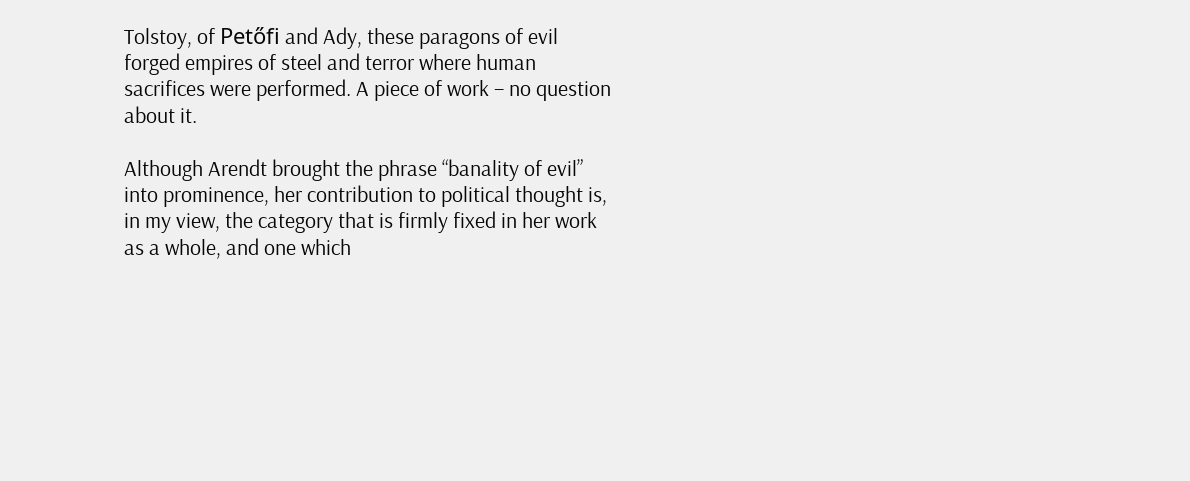Tolstoy, of Petőfi and Ady, these paragons of evil forged empires of steel and terror where human sacrifices were performed. A piece of work – no question about it.

Although Arendt brought the phrase “banality of evil” into prominence, her contribution to political thought is, in my view, the category that is firmly fixed in her work as a whole, and one which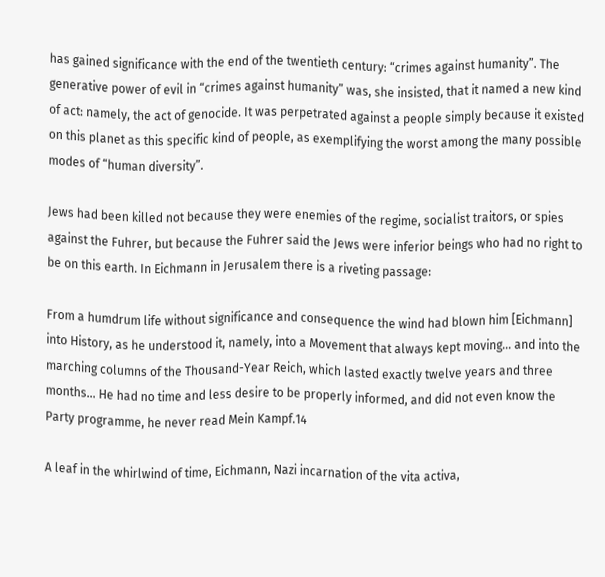has gained significance with the end of the twentieth century: “crimes against humanity”. The generative power of evil in “crimes against humanity” was, she insisted, that it named a new kind of act: namely, the act of genocide. It was perpetrated against a people simply because it existed on this planet as this specific kind of people, as exemplifying the worst among the many possible modes of “human diversity”.

Jews had been killed not because they were enemies of the regime, socialist traitors, or spies against the Fuhrer, but because the Fuhrer said the Jews were inferior beings who had no right to be on this earth. In Eichmann in Jerusalem there is a riveting passage:

From a humdrum life without significance and consequence the wind had blown him [Eichmann] into History, as he understood it, namely, into a Movement that always kept moving… and into the marching columns of the Thousand-Year Reich, which lasted exactly twelve years and three months… He had no time and less desire to be properly informed, and did not even know the Party programme, he never read Mein Kampf.14

A leaf in the whirlwind of time, Eichmann, Nazi incarnation of the vita activa,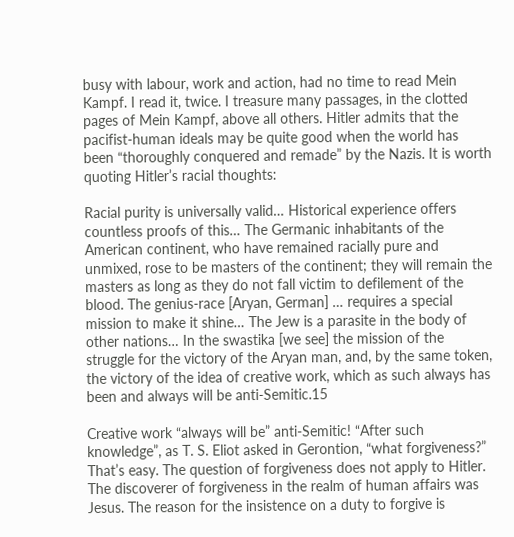busy with labour, work and action, had no time to read Mein Kampf. I read it, twice. I treasure many passages, in the clotted pages of Mein Kampf, above all others. Hitler admits that the pacifist-human ideals may be quite good when the world has been “thoroughly conquered and remade” by the Nazis. It is worth quoting Hitler’s racial thoughts:

Racial purity is universally valid… Historical experience offers countless proofs of this… The Germanic inhabitants of the American continent, who have remained racially pure and unmixed, rose to be masters of the continent; they will remain the masters as long as they do not fall victim to defilement of the blood. The genius-race [Aryan, German] … requires a special mission to make it shine… The Jew is a parasite in the body of other nations… In the swastika [we see] the mission of the struggle for the victory of the Aryan man, and, by the same token, the victory of the idea of creative work, which as such always has been and always will be anti-Semitic.15

Creative work “always will be” anti-Semitic! “After such knowledge”, as T. S. Eliot asked in Gerontion, “what forgiveness?” That’s easy. The question of forgiveness does not apply to Hitler. The discoverer of forgiveness in the realm of human affairs was Jesus. The reason for the insistence on a duty to forgive is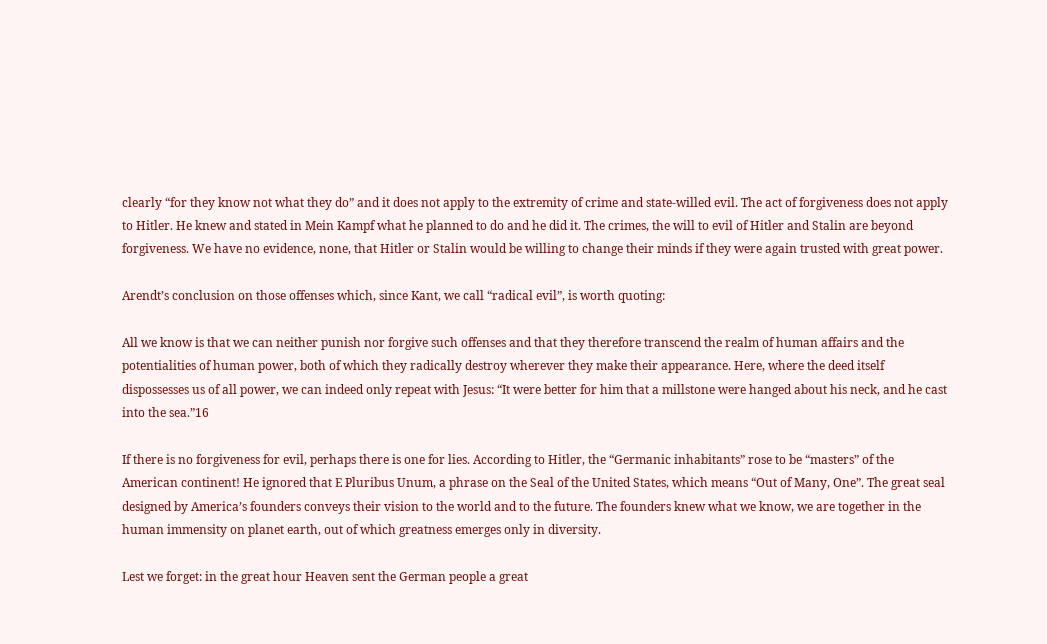clearly “for they know not what they do” and it does not apply to the extremity of crime and state-willed evil. The act of forgiveness does not apply to Hitler. He knew and stated in Mein Kampf what he planned to do and he did it. The crimes, the will to evil of Hitler and Stalin are beyond forgiveness. We have no evidence, none, that Hitler or Stalin would be willing to change their minds if they were again trusted with great power.

Arendt’s conclusion on those offenses which, since Kant, we call “radical evil”, is worth quoting:

All we know is that we can neither punish nor forgive such offenses and that they therefore transcend the realm of human affairs and the potentialities of human power, both of which they radically destroy wherever they make their appearance. Here, where the deed itself dispossesses us of all power, we can indeed only repeat with Jesus: “It were better for him that a millstone were hanged about his neck, and he cast into the sea.”16

If there is no forgiveness for evil, perhaps there is one for lies. According to Hitler, the “Germanic inhabitants” rose to be “masters” of the American continent! He ignored that E Pluribus Unum, a phrase on the Seal of the United States, which means “Out of Many, One”. The great seal designed by America’s founders conveys their vision to the world and to the future. The founders knew what we know, we are together in the human immensity on planet earth, out of which greatness emerges only in diversity.

Lest we forget: in the great hour Heaven sent the German people a great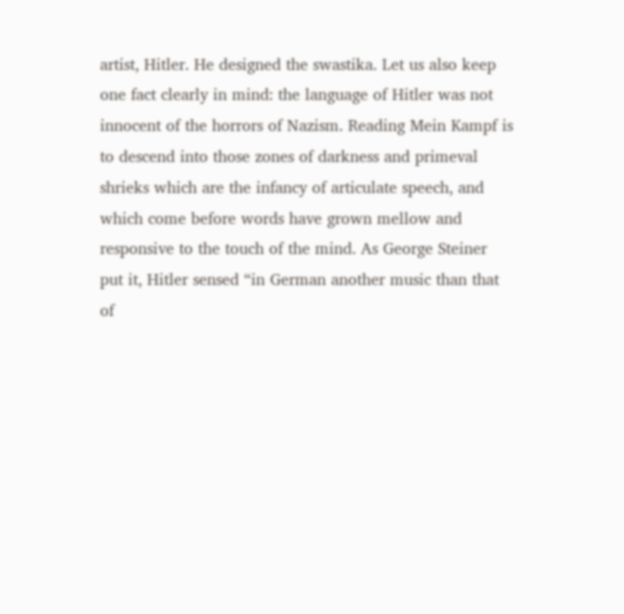artist, Hitler. He designed the swastika. Let us also keep one fact clearly in mind: the language of Hitler was not innocent of the horrors of Nazism. Reading Mein Kampf is to descend into those zones of darkness and primeval shrieks which are the infancy of articulate speech, and which come before words have grown mellow and responsive to the touch of the mind. As George Steiner put it, Hitler sensed “in German another music than that of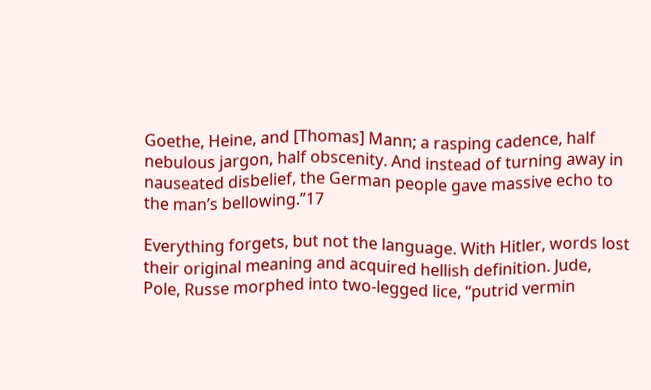Goethe, Heine, and [Thomas] Mann; a rasping cadence, half nebulous jargon, half obscenity. And instead of turning away in nauseated disbelief, the German people gave massive echo to the man’s bellowing.”17

Everything forgets, but not the language. With Hitler, words lost their original meaning and acquired hellish definition. Jude, Pole, Russe morphed into two-legged lice, “putrid vermin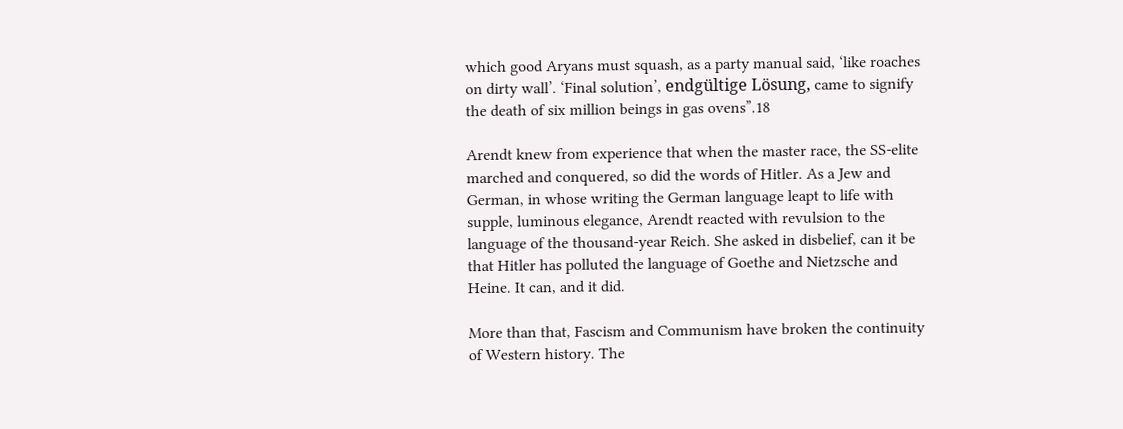which good Aryans must squash, as a party manual said, ‘like roaches on dirty wall’. ‘Final solution’, endgültige Lösung, came to signify the death of six million beings in gas ovens”.18

Arendt knew from experience that when the master race, the SS-elite marched and conquered, so did the words of Hitler. As a Jew and German, in whose writing the German language leapt to life with supple, luminous elegance, Arendt reacted with revulsion to the language of the thousand-year Reich. She asked in disbelief, can it be that Hitler has polluted the language of Goethe and Nietzsche and Heine. It can, and it did.

More than that, Fascism and Communism have broken the continuity of Western history. The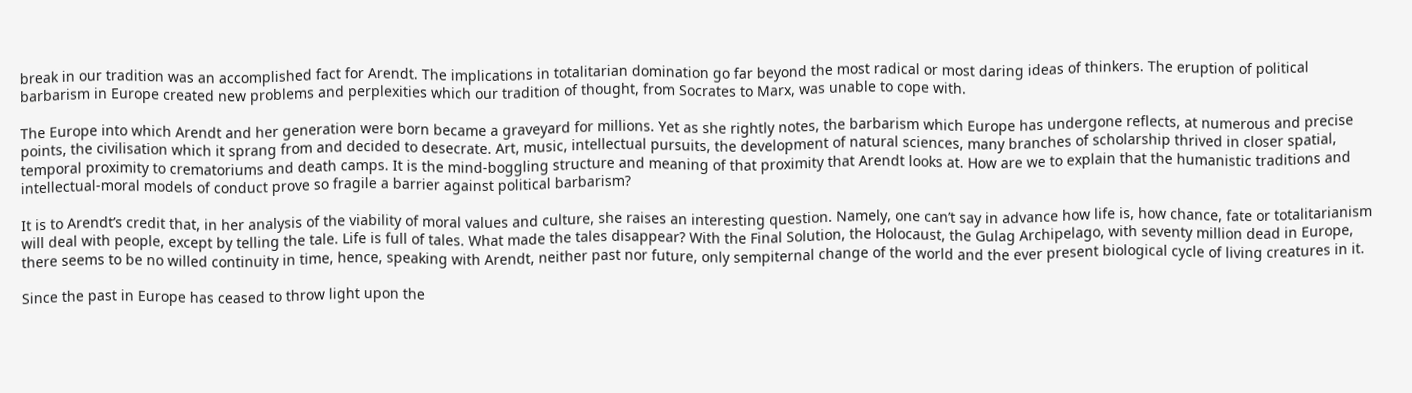break in our tradition was an accomplished fact for Arendt. The implications in totalitarian domination go far beyond the most radical or most daring ideas of thinkers. The eruption of political barbarism in Europe created new problems and perplexities which our tradition of thought, from Socrates to Marx, was unable to cope with.

The Europe into which Arendt and her generation were born became a graveyard for millions. Yet as she rightly notes, the barbarism which Europe has undergone reflects, at numerous and precise points, the civilisation which it sprang from and decided to desecrate. Art, music, intellectual pursuits, the development of natural sciences, many branches of scholarship thrived in closer spatial, temporal proximity to crematoriums and death camps. It is the mind-boggling structure and meaning of that proximity that Arendt looks at. How are we to explain that the humanistic traditions and intellectual-moral models of conduct prove so fragile a barrier against political barbarism?

It is to Arendt’s credit that, in her analysis of the viability of moral values and culture, she raises an interesting question. Namely, one can’t say in advance how life is, how chance, fate or totalitarianism will deal with people, except by telling the tale. Life is full of tales. What made the tales disappear? With the Final Solution, the Holocaust, the Gulag Archipelago, with seventy million dead in Europe, there seems to be no willed continuity in time, hence, speaking with Arendt, neither past nor future, only sempiternal change of the world and the ever present biological cycle of living creatures in it.

Since the past in Europe has ceased to throw light upon the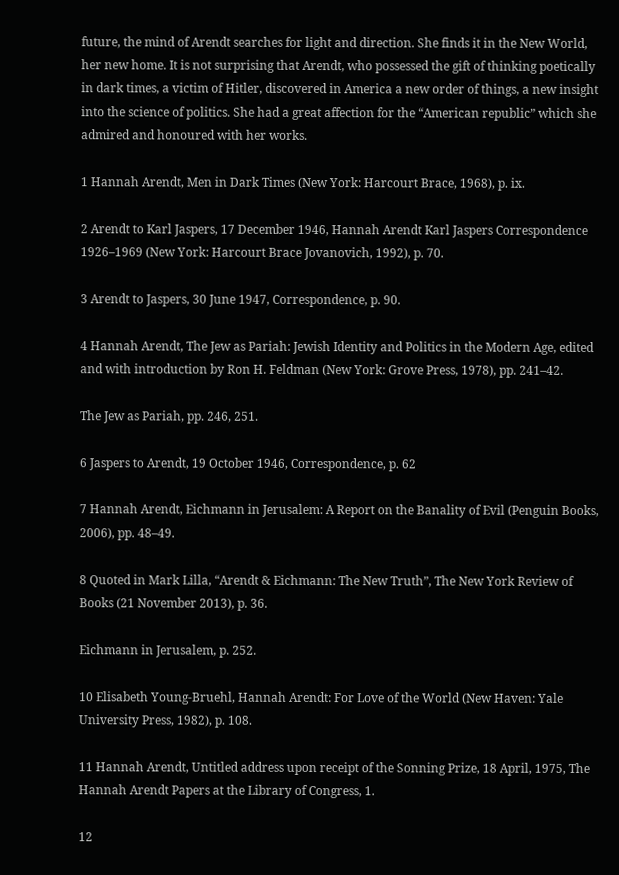future, the mind of Arendt searches for light and direction. She finds it in the New World, her new home. It is not surprising that Arendt, who possessed the gift of thinking poetically in dark times, a victim of Hitler, discovered in America a new order of things, a new insight into the science of politics. She had a great affection for the “American republic” which she admired and honoured with her works.

1 Hannah Arendt, Men in Dark Times (New York: Harcourt Brace, 1968), p. ix.

2 Arendt to Karl Jaspers, 17 December 1946, Hannah Arendt Karl Jaspers Correspondence 1926–1969 (New York: Harcourt Brace Jovanovich, 1992), p. 70.

3 Arendt to Jaspers, 30 June 1947, Correspondence, p. 90.

4 Hannah Arendt, The Jew as Pariah: Jewish Identity and Politics in the Modern Age, edited and with introduction by Ron H. Feldman (New York: Grove Press, 1978), pp. 241–42.

The Jew as Pariah, pp. 246, 251.

6 Jaspers to Arendt, 19 October 1946, Correspondence, p. 62

7 Hannah Arendt, Eichmann in Jerusalem: A Report on the Banality of Evil (Penguin Books, 2006), pp. 48–49.

8 Quoted in Mark Lilla, “Arendt & Eichmann: The New Truth”, The New York Review of Books (21 November 2013), p. 36.

Eichmann in Jerusalem, p. 252.

10 Elisabeth Young-Bruehl, Hannah Arendt: For Love of the World (New Haven: Yale University Press, 1982), p. 108.

11 Hannah Arendt, Untitled address upon receipt of the Sonning Prize, 18 April, 1975, The Hannah Arendt Papers at the Library of Congress, 1.

12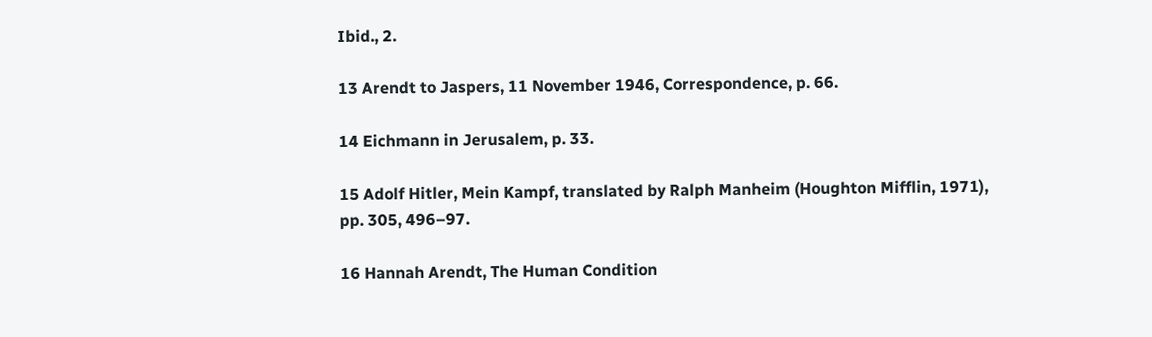Ibid., 2.

13 Arendt to Jaspers, 11 November 1946, Correspondence, p. 66.

14 Eichmann in Jerusalem, p. 33.

15 Adolf Hitler, Mein Kampf, translated by Ralph Manheim (Houghton Mifflin, 1971), pp. 305, 496–97.

16 Hannah Arendt, The Human Condition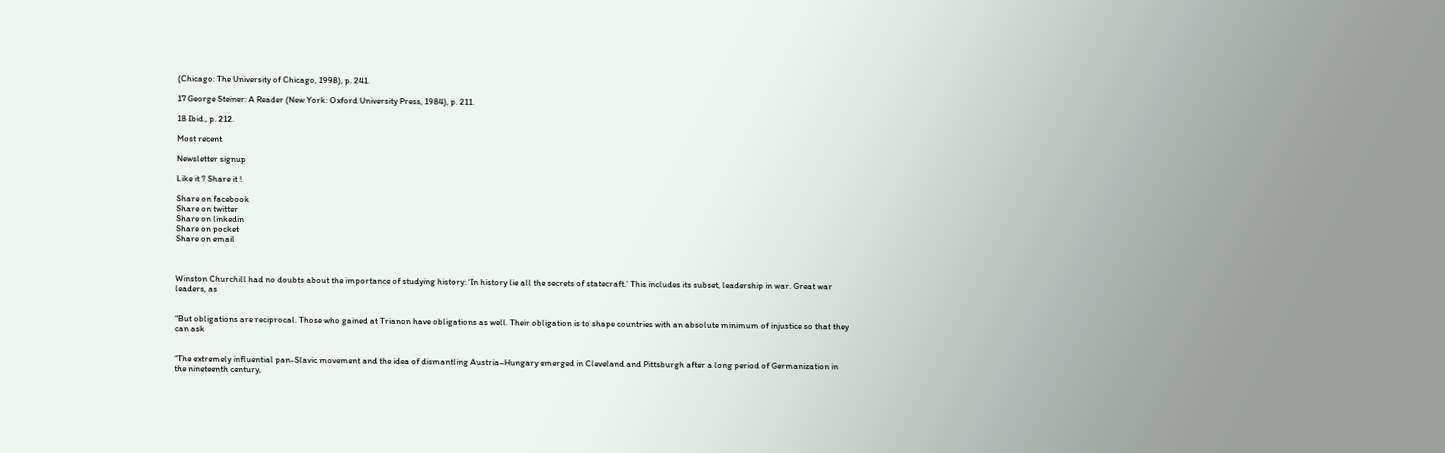(Chicago: The University of Chicago, 1998), p. 241.

17 George Steiner: A Reader (New York: Oxford University Press, 1984), p. 211.

18 Ibid., p. 212.

Most recent

Newsletter signup

Like it ? Share it !

Share on facebook
Share on twitter
Share on linkedin
Share on pocket
Share on email



Winston Churchill had no doubts about the importance of studying history: ‘In history lie all the secrets of statecraft.’ This includes its subset, leadership in war. Great war leaders, as


“But obligations are reciprocal. Those who gained at Trianon have obligations as well. Their obligation is to shape countries with an absolute minimum of injustice so that they can ask


“The extremely influential pan-Slavic movement and the idea of dismantling Austria–Hungary emerged in Cleveland and Pittsburgh after a long period of Germanization in the nineteenth century,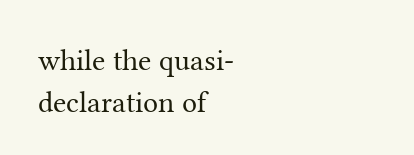while the quasi-declaration of